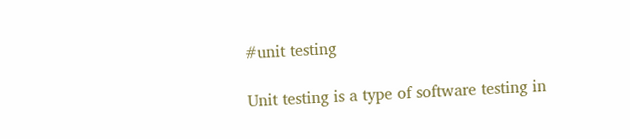#unit testing

Unit testing is a type of software testing in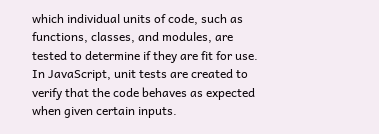which individual units of code, such as functions, classes, and modules, are tested to determine if they are fit for use. In JavaScript, unit tests are created to verify that the code behaves as expected when given certain inputs.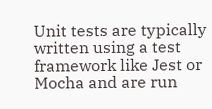Unit tests are typically written using a test framework like Jest or Mocha and are run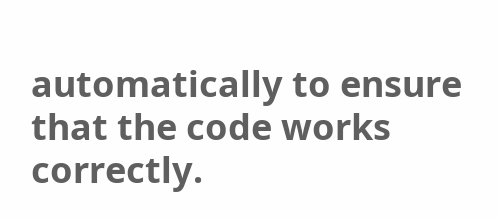automatically to ensure that the code works correctly.